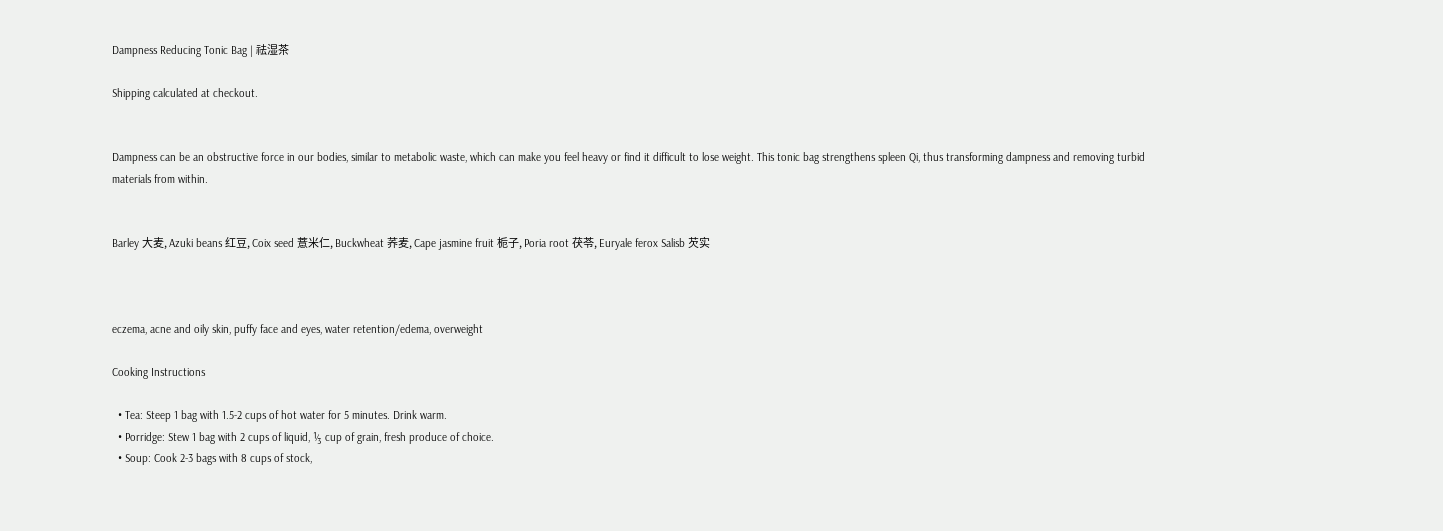Dampness Reducing Tonic Bag | 祛湿茶

Shipping calculated at checkout.


Dampness can be an obstructive force in our bodies, similar to metabolic waste, which can make you feel heavy or find it difficult to lose weight. This tonic bag strengthens spleen Qi, thus transforming dampness and removing turbid materials from within.


Barley 大麦, Azuki beans 红豆, Coix seed 薏米仁, Buckwheat 荞麦, Cape jasmine fruit 栀子, Poria root 茯苓, Euryale ferox Salisb 芡实



eczema, acne and oily skin, puffy face and eyes, water retention/edema, overweight

Cooking Instructions

  • Tea: Steep 1 bag with 1.5-2 cups of hot water for 5 minutes. Drink warm.
  • Porridge: Stew 1 bag with 2 cups of liquid, ⅓ cup of grain, fresh produce of choice.
  • Soup: Cook 2-3 bags with 8 cups of stock,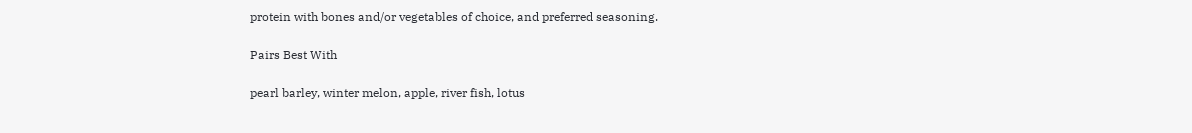protein with bones and/or vegetables of choice, and preferred seasoning.

Pairs Best With

pearl barley, winter melon, apple, river fish, lotus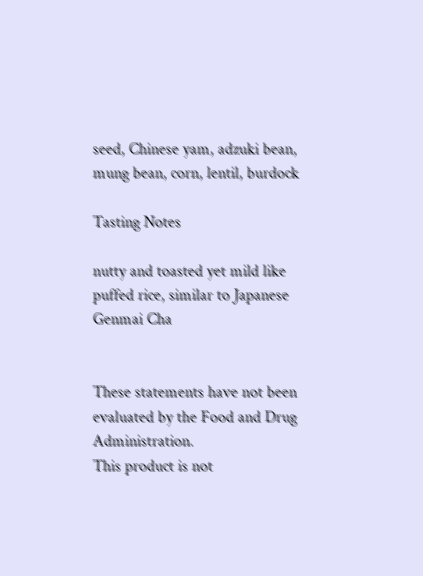seed, Chinese yam, adzuki bean, mung bean, corn, lentil, burdock

Tasting Notes

nutty and toasted yet mild like puffed rice, similar to Japanese Genmai Cha


These statements have not been evaluated by the Food and Drug Administration.
This product is not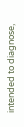intended to diagnose,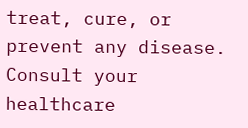treat, cure, or prevent any disease.
Consult your healthcare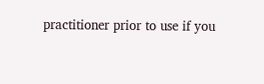practitioner prior to use if you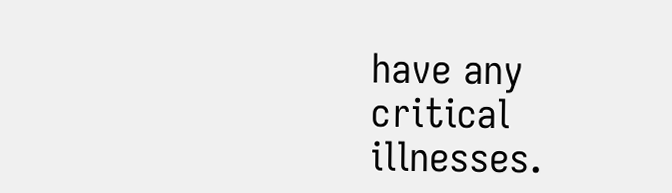have any critical illnesses.